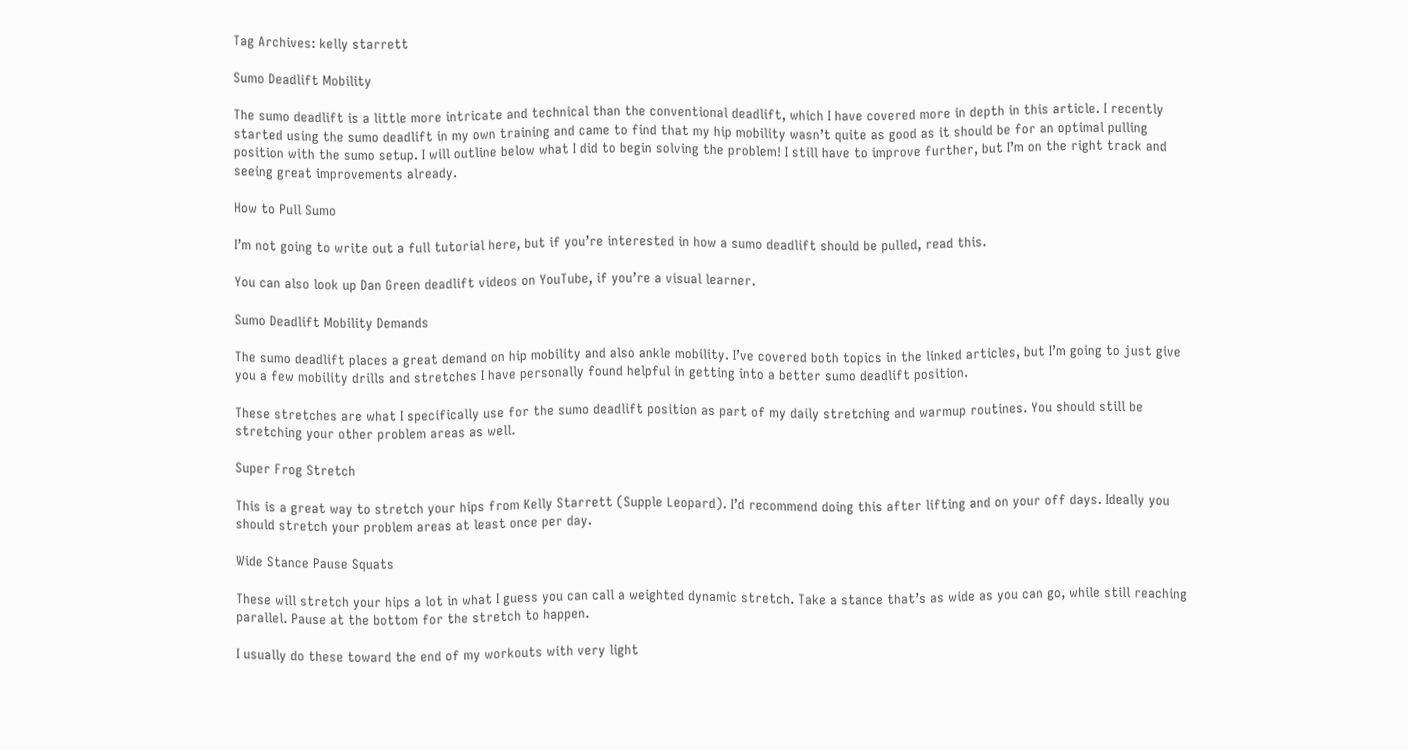Tag Archives: kelly starrett

Sumo Deadlift Mobility

The sumo deadlift is a little more intricate and technical than the conventional deadlift, which I have covered more in depth in this article. I recently started using the sumo deadlift in my own training and came to find that my hip mobility wasn’t quite as good as it should be for an optimal pulling position with the sumo setup. I will outline below what I did to begin solving the problem! I still have to improve further, but I’m on the right track and seeing great improvements already.

How to Pull Sumo

I’m not going to write out a full tutorial here, but if you’re interested in how a sumo deadlift should be pulled, read this.

You can also look up Dan Green deadlift videos on YouTube, if you’re a visual learner.

Sumo Deadlift Mobility Demands

The sumo deadlift places a great demand on hip mobility and also ankle mobility. I’ve covered both topics in the linked articles, but I’m going to just give you a few mobility drills and stretches I have personally found helpful in getting into a better sumo deadlift position.

These stretches are what I specifically use for the sumo deadlift position as part of my daily stretching and warmup routines. You should still be stretching your other problem areas as well.

Super Frog Stretch

This is a great way to stretch your hips from Kelly Starrett (Supple Leopard). I’d recommend doing this after lifting and on your off days. Ideally you should stretch your problem areas at least once per day.

Wide Stance Pause Squats

These will stretch your hips a lot in what I guess you can call a weighted dynamic stretch. Take a stance that’s as wide as you can go, while still reaching parallel. Pause at the bottom for the stretch to happen.

I usually do these toward the end of my workouts with very light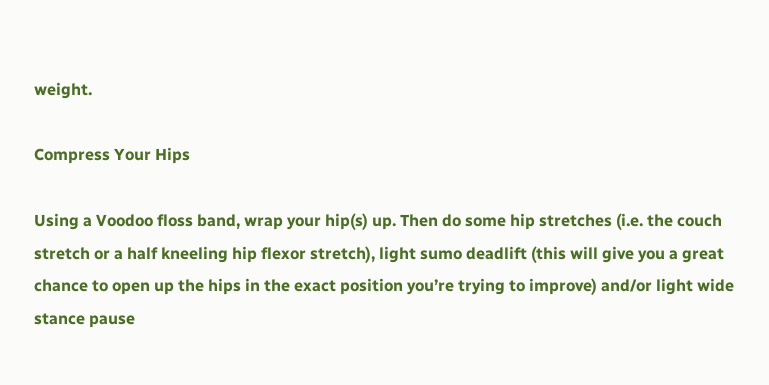weight.

Compress Your Hips

Using a Voodoo floss band, wrap your hip(s) up. Then do some hip stretches (i.e. the couch stretch or a half kneeling hip flexor stretch), light sumo deadlift (this will give you a great chance to open up the hips in the exact position you’re trying to improve) and/or light wide stance pause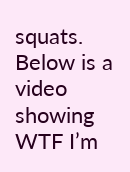squats. Below is a video showing WTF I’m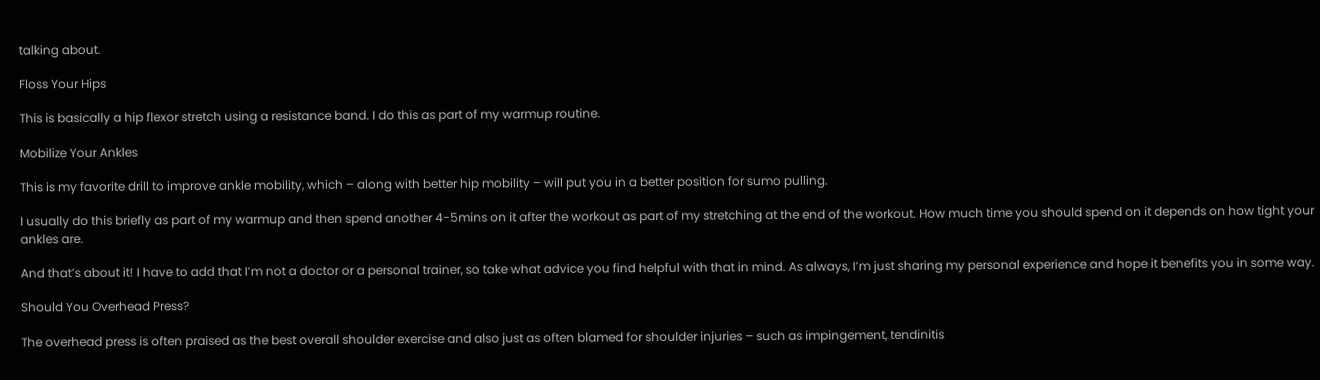talking about.

Floss Your Hips

This is basically a hip flexor stretch using a resistance band. I do this as part of my warmup routine.

Mobilize Your Ankles

This is my favorite drill to improve ankle mobility, which – along with better hip mobility – will put you in a better position for sumo pulling.

I usually do this briefly as part of my warmup and then spend another 4-5mins on it after the workout as part of my stretching at the end of the workout. How much time you should spend on it depends on how tight your ankles are.

And that’s about it! I have to add that I’m not a doctor or a personal trainer, so take what advice you find helpful with that in mind. As always, I’m just sharing my personal experience and hope it benefits you in some way.

Should You Overhead Press?

The overhead press is often praised as the best overall shoulder exercise and also just as often blamed for shoulder injuries – such as impingement, tendinitis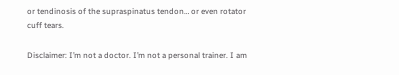or tendinosis of the supraspinatus tendon… or even rotator cuff tears.

Disclaimer: I’m not a doctor. I’m not a personal trainer. I am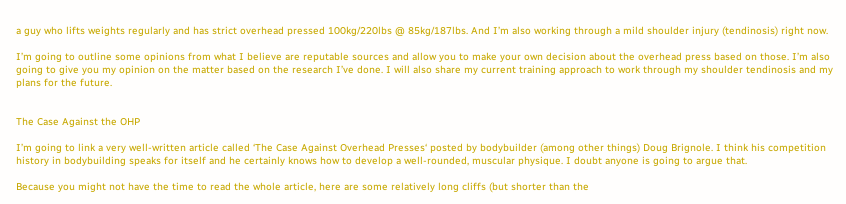a guy who lifts weights regularly and has strict overhead pressed 100kg/220lbs @ 85kg/187lbs. And I’m also working through a mild shoulder injury (tendinosis) right now.

I’m going to outline some opinions from what I believe are reputable sources and allow you to make your own decision about the overhead press based on those. I’m also going to give you my opinion on the matter based on the research I’ve done. I will also share my current training approach to work through my shoulder tendinosis and my plans for the future.


The Case Against the OHP

I’m going to link a very well-written article called ‘The Case Against Overhead Presses‘ posted by bodybuilder (among other things) Doug Brignole. I think his competition history in bodybuilding speaks for itself and he certainly knows how to develop a well-rounded, muscular physique. I doubt anyone is going to argue that.

Because you might not have the time to read the whole article, here are some relatively long cliffs (but shorter than the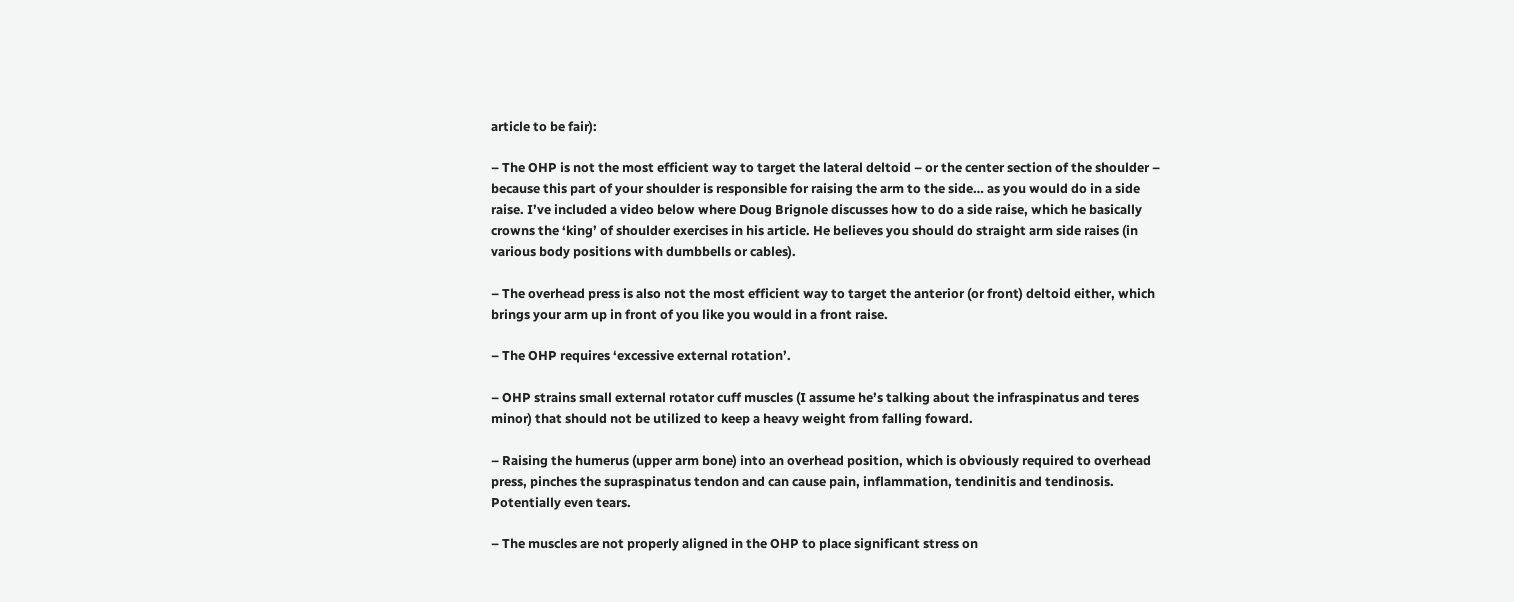article to be fair):

– The OHP is not the most efficient way to target the lateral deltoid – or the center section of the shoulder – because this part of your shoulder is responsible for raising the arm to the side… as you would do in a side raise. I’ve included a video below where Doug Brignole discusses how to do a side raise, which he basically crowns the ‘king’ of shoulder exercises in his article. He believes you should do straight arm side raises (in various body positions with dumbbells or cables).

– The overhead press is also not the most efficient way to target the anterior (or front) deltoid either, which brings your arm up in front of you like you would in a front raise.

– The OHP requires ‘excessive external rotation’.

– OHP strains small external rotator cuff muscles (I assume he’s talking about the infraspinatus and teres minor) that should not be utilized to keep a heavy weight from falling foward.

– Raising the humerus (upper arm bone) into an overhead position, which is obviously required to overhead press, pinches the supraspinatus tendon and can cause pain, inflammation, tendinitis and tendinosis. Potentially even tears.

– The muscles are not properly aligned in the OHP to place significant stress on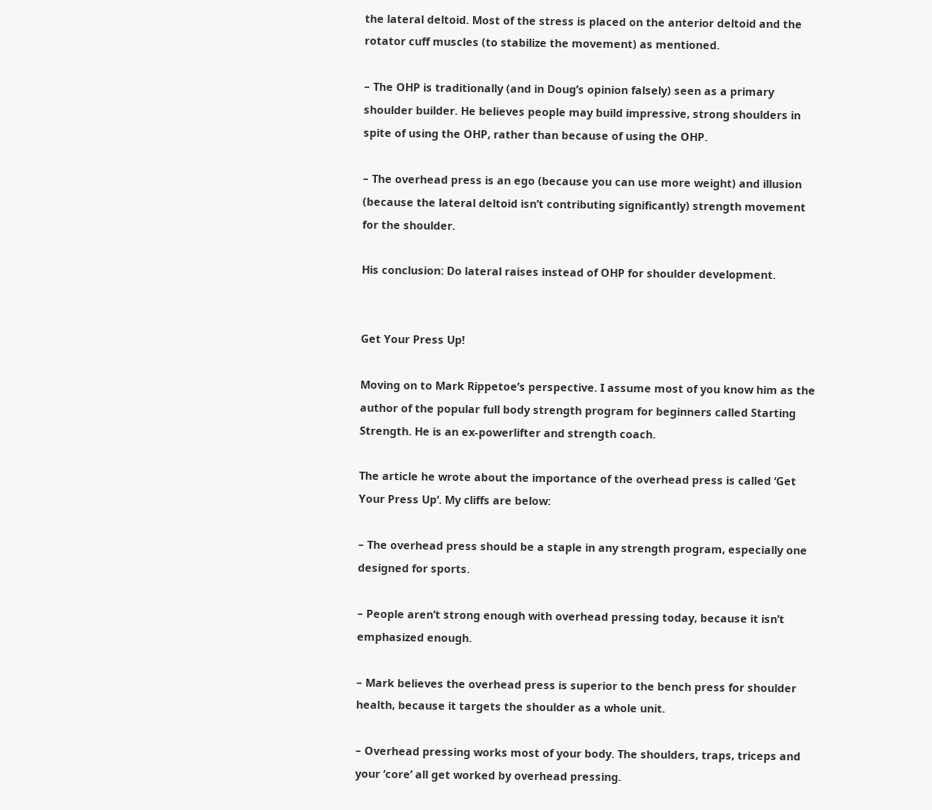the lateral deltoid. Most of the stress is placed on the anterior deltoid and the rotator cuff muscles (to stabilize the movement) as mentioned.

– The OHP is traditionally (and in Doug’s opinion falsely) seen as a primary shoulder builder. He believes people may build impressive, strong shoulders in spite of using the OHP, rather than because of using the OHP.

– The overhead press is an ego (because you can use more weight) and illusion (because the lateral deltoid isn’t contributing significantly) strength movement for the shoulder.

His conclusion: Do lateral raises instead of OHP for shoulder development.


Get Your Press Up!

Moving on to Mark Rippetoe’s perspective. I assume most of you know him as the author of the popular full body strength program for beginners called Starting Strength. He is an ex-powerlifter and strength coach.

The article he wrote about the importance of the overhead press is called ‘Get Your Press Up‘. My cliffs are below:

– The overhead press should be a staple in any strength program, especially one designed for sports.

– People aren’t strong enough with overhead pressing today, because it isn’t emphasized enough.

– Mark believes the overhead press is superior to the bench press for shoulder health, because it targets the shoulder as a whole unit.

– Overhead pressing works most of your body. The shoulders, traps, triceps and your ‘core’ all get worked by overhead pressing.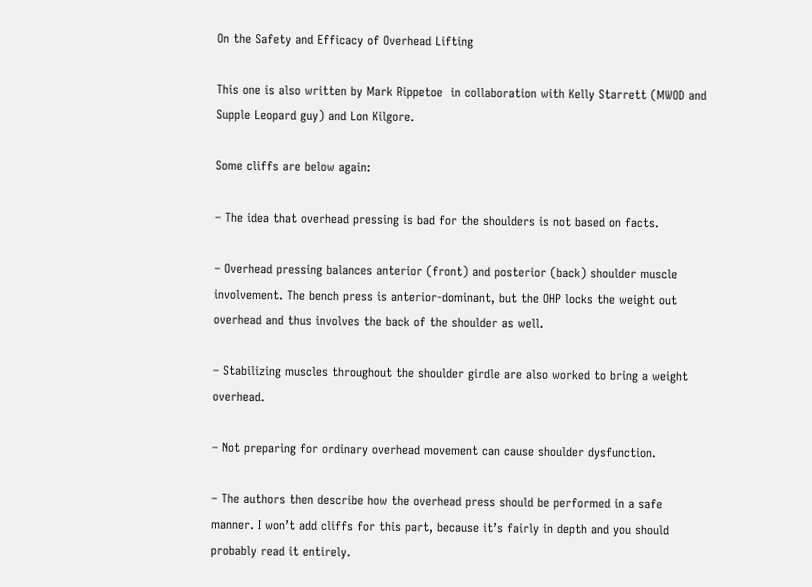On the Safety and Efficacy of Overhead Lifting

This one is also written by Mark Rippetoe  in collaboration with Kelly Starrett (MWOD and Supple Leopard guy) and Lon Kilgore.

Some cliffs are below again:

– The idea that overhead pressing is bad for the shoulders is not based on facts.

– Overhead pressing balances anterior (front) and posterior (back) shoulder muscle involvement. The bench press is anterior-dominant, but the OHP locks the weight out overhead and thus involves the back of the shoulder as well.

– Stabilizing muscles throughout the shoulder girdle are also worked to bring a weight overhead.

– Not preparing for ordinary overhead movement can cause shoulder dysfunction.

– The authors then describe how the overhead press should be performed in a safe manner. I won’t add cliffs for this part, because it’s fairly in depth and you should probably read it entirely.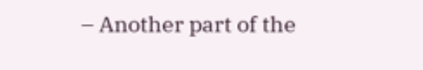– Another part of the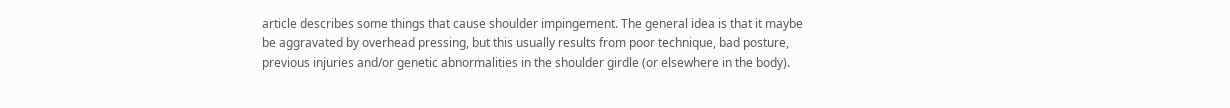article describes some things that cause shoulder impingement. The general idea is that it maybe be aggravated by overhead pressing, but this usually results from poor technique, bad posture, previous injuries and/or genetic abnormalities in the shoulder girdle (or elsewhere in the body).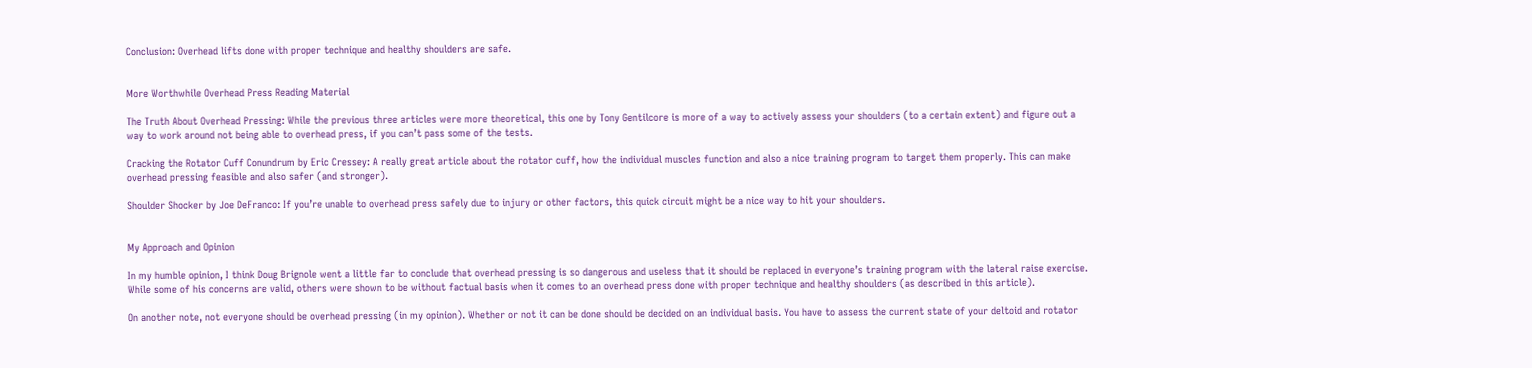Conclusion: Overhead lifts done with proper technique and healthy shoulders are safe.


More Worthwhile Overhead Press Reading Material

The Truth About Overhead Pressing: While the previous three articles were more theoretical, this one by Tony Gentilcore is more of a way to actively assess your shoulders (to a certain extent) and figure out a way to work around not being able to overhead press, if you can’t pass some of the tests.

Cracking the Rotator Cuff Conundrum by Eric Cressey: A really great article about the rotator cuff, how the individual muscles function and also a nice training program to target them properly. This can make overhead pressing feasible and also safer (and stronger).

Shoulder Shocker by Joe DeFranco: If you’re unable to overhead press safely due to injury or other factors, this quick circuit might be a nice way to hit your shoulders.


My Approach and Opinion

In my humble opinion, I think Doug Brignole went a little far to conclude that overhead pressing is so dangerous and useless that it should be replaced in everyone’s training program with the lateral raise exercise. While some of his concerns are valid, others were shown to be without factual basis when it comes to an overhead press done with proper technique and healthy shoulders (as described in this article).

On another note, not everyone should be overhead pressing (in my opinion). Whether or not it can be done should be decided on an individual basis. You have to assess the current state of your deltoid and rotator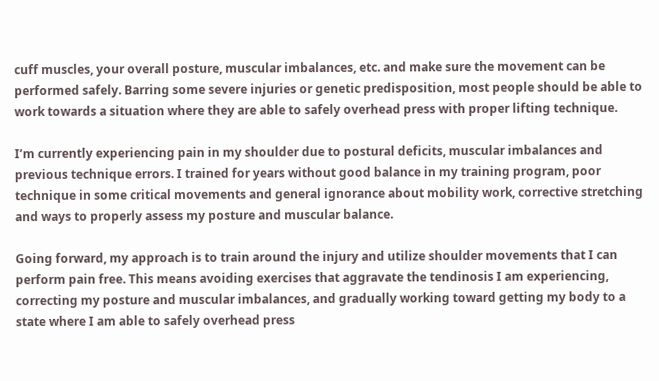cuff muscles, your overall posture, muscular imbalances, etc. and make sure the movement can be performed safely. Barring some severe injuries or genetic predisposition, most people should be able to work towards a situation where they are able to safely overhead press with proper lifting technique.

I’m currently experiencing pain in my shoulder due to postural deficits, muscular imbalances and previous technique errors. I trained for years without good balance in my training program, poor technique in some critical movements and general ignorance about mobility work, corrective stretching and ways to properly assess my posture and muscular balance.

Going forward, my approach is to train around the injury and utilize shoulder movements that I can perform pain free. This means avoiding exercises that aggravate the tendinosis I am experiencing, correcting my posture and muscular imbalances, and gradually working toward getting my body to a state where I am able to safely overhead press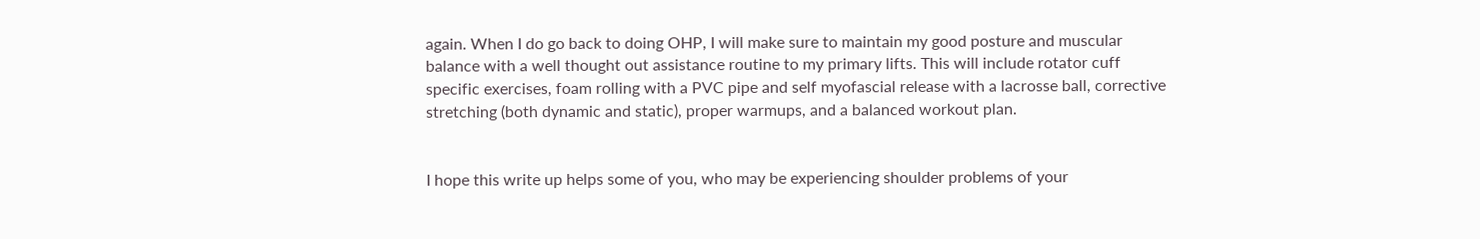again. When I do go back to doing OHP, I will make sure to maintain my good posture and muscular balance with a well thought out assistance routine to my primary lifts. This will include rotator cuff specific exercises, foam rolling with a PVC pipe and self myofascial release with a lacrosse ball, corrective stretching (both dynamic and static), proper warmups, and a balanced workout plan.


I hope this write up helps some of you, who may be experiencing shoulder problems of your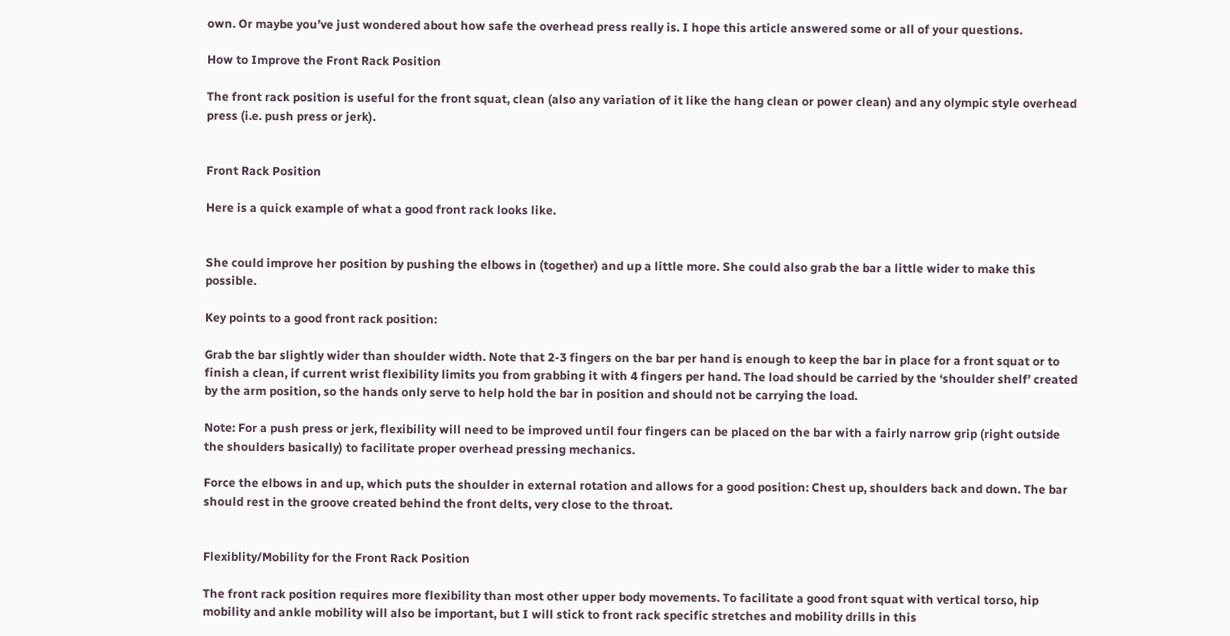own. Or maybe you’ve just wondered about how safe the overhead press really is. I hope this article answered some or all of your questions.

How to Improve the Front Rack Position

The front rack position is useful for the front squat, clean (also any variation of it like the hang clean or power clean) and any olympic style overhead press (i.e. push press or jerk).


Front Rack Position

Here is a quick example of what a good front rack looks like.


She could improve her position by pushing the elbows in (together) and up a little more. She could also grab the bar a little wider to make this possible.

Key points to a good front rack position:

Grab the bar slightly wider than shoulder width. Note that 2-3 fingers on the bar per hand is enough to keep the bar in place for a front squat or to finish a clean, if current wrist flexibility limits you from grabbing it with 4 fingers per hand. The load should be carried by the ‘shoulder shelf’ created by the arm position, so the hands only serve to help hold the bar in position and should not be carrying the load.

Note: For a push press or jerk, flexibility will need to be improved until four fingers can be placed on the bar with a fairly narrow grip (right outside the shoulders basically) to facilitate proper overhead pressing mechanics.

Force the elbows in and up, which puts the shoulder in external rotation and allows for a good position: Chest up, shoulders back and down. The bar should rest in the groove created behind the front delts, very close to the throat.


Flexiblity/Mobility for the Front Rack Position

The front rack position requires more flexibility than most other upper body movements. To facilitate a good front squat with vertical torso, hip mobility and ankle mobility will also be important, but I will stick to front rack specific stretches and mobility drills in this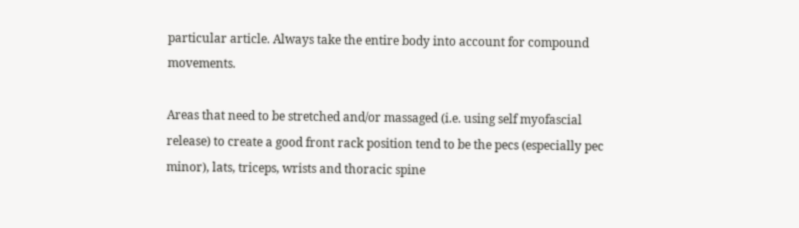particular article. Always take the entire body into account for compound movements.

Areas that need to be stretched and/or massaged (i.e. using self myofascial release) to create a good front rack position tend to be the pecs (especially pec minor), lats, triceps, wrists and thoracic spine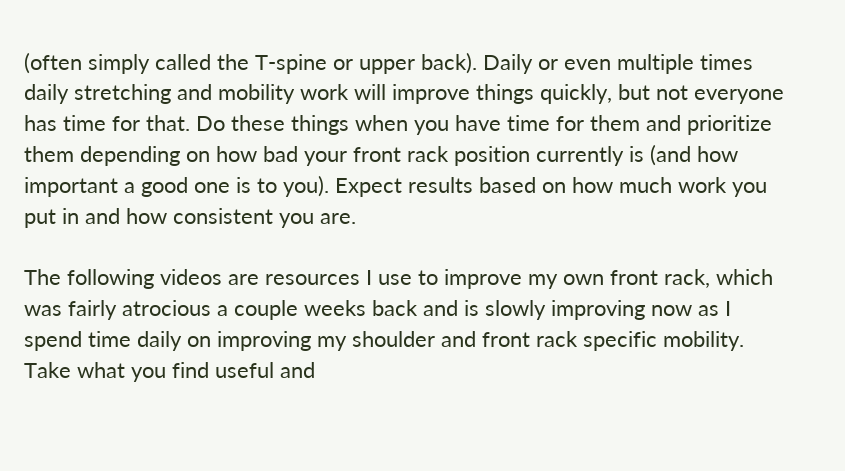(often simply called the T-spine or upper back). Daily or even multiple times daily stretching and mobility work will improve things quickly, but not everyone has time for that. Do these things when you have time for them and prioritize them depending on how bad your front rack position currently is (and how important a good one is to you). Expect results based on how much work you put in and how consistent you are.

The following videos are resources I use to improve my own front rack, which was fairly atrocious a couple weeks back and is slowly improving now as I spend time daily on improving my shoulder and front rack specific mobility. Take what you find useful and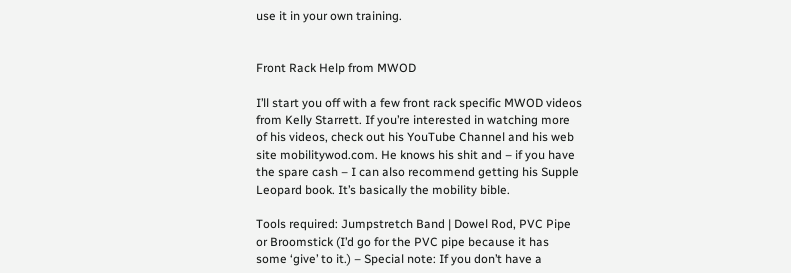use it in your own training.


Front Rack Help from MWOD

I’ll start you off with a few front rack specific MWOD videos from Kelly Starrett. If you’re interested in watching more of his videos, check out his YouTube Channel and his web site mobilitywod.com. He knows his shit and – if you have the spare cash – I can also recommend getting his Supple Leopard book. It’s basically the mobility bible.

Tools required: Jumpstretch Band | Dowel Rod, PVC Pipe or Broomstick (I’d go for the PVC pipe because it has some ‘give’ to it.) – Special note: If you don’t have a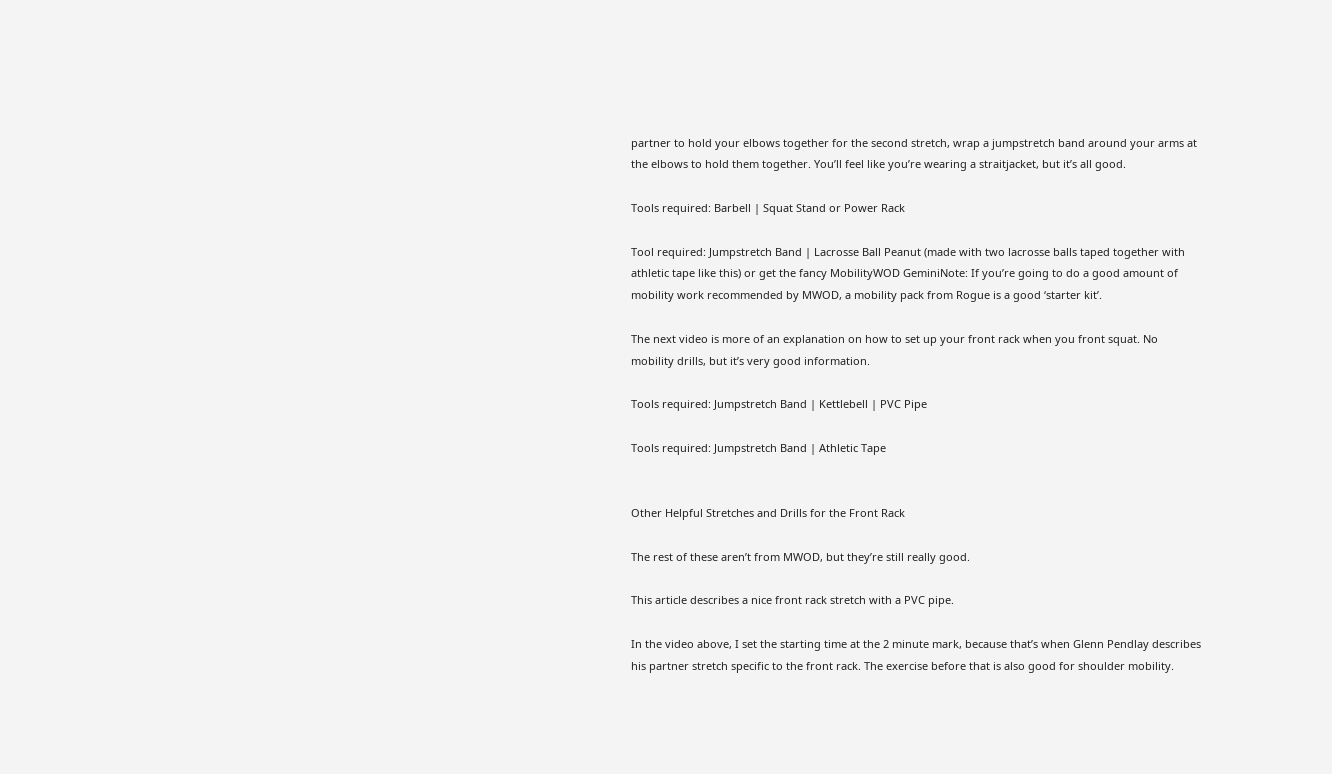partner to hold your elbows together for the second stretch, wrap a jumpstretch band around your arms at the elbows to hold them together. You’ll feel like you’re wearing a straitjacket, but it’s all good.

Tools required: Barbell | Squat Stand or Power Rack

Tool required: Jumpstretch Band | Lacrosse Ball Peanut (made with two lacrosse balls taped together with athletic tape like this) or get the fancy MobilityWOD GeminiNote: If you’re going to do a good amount of mobility work recommended by MWOD, a mobility pack from Rogue is a good ‘starter kit’.

The next video is more of an explanation on how to set up your front rack when you front squat. No mobility drills, but it’s very good information.

Tools required: Jumpstretch Band | Kettlebell | PVC Pipe

Tools required: Jumpstretch Band | Athletic Tape


Other Helpful Stretches and Drills for the Front Rack

The rest of these aren’t from MWOD, but they’re still really good.

This article describes a nice front rack stretch with a PVC pipe.

In the video above, I set the starting time at the 2 minute mark, because that’s when Glenn Pendlay describes his partner stretch specific to the front rack. The exercise before that is also good for shoulder mobility.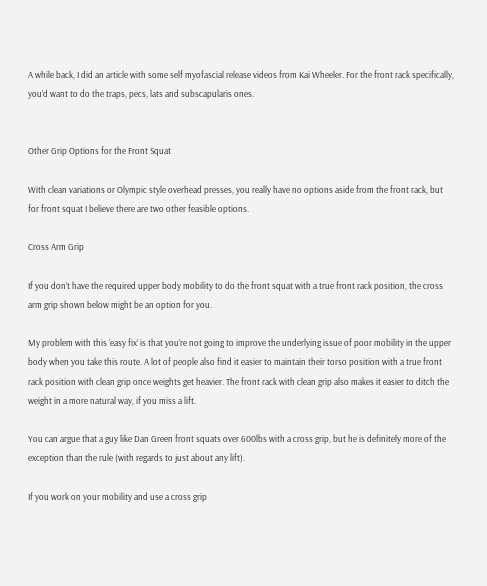A while back, I did an article with some self myofascial release videos from Kai Wheeler. For the front rack specifically, you’d want to do the traps, pecs, lats and subscapularis ones.


Other Grip Options for the Front Squat

With clean variations or Olympic style overhead presses, you really have no options aside from the front rack, but for front squat I believe there are two other feasible options.

Cross Arm Grip

If you don’t have the required upper body mobility to do the front squat with a true front rack position, the cross arm grip shown below might be an option for you.

My problem with this ‘easy fix’ is that you’re not going to improve the underlying issue of poor mobility in the upper body when you take this route. A lot of people also find it easier to maintain their torso position with a true front rack position with clean grip once weights get heavier. The front rack with clean grip also makes it easier to ditch the weight in a more natural way, if you miss a lift.

You can argue that a guy like Dan Green front squats over 600lbs with a cross grip, but he is definitely more of the exception than the rule (with regards to just about any lift).

If you work on your mobility and use a cross grip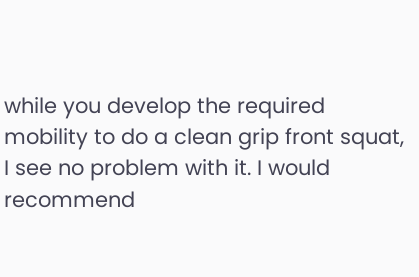while you develop the required mobility to do a clean grip front squat, I see no problem with it. I would recommend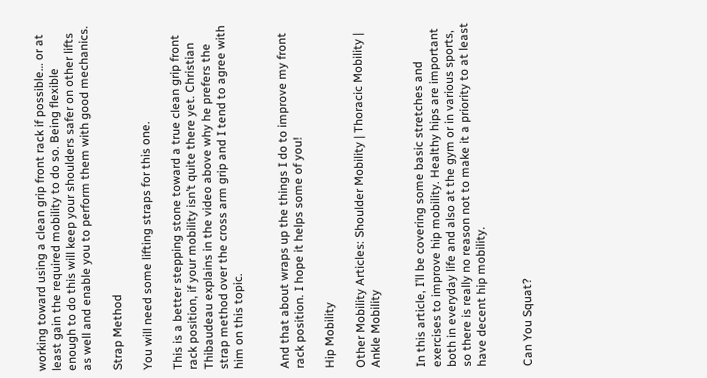working toward using a clean grip front rack if possible… or at least gain the required mobility to do so. Being flexible enough to do this will keep your shoulders safer on other lifts as well and enable you to perform them with good mechanics.

Strap Method

You will need some lifting straps for this one.

This is a better stepping stone toward a true clean grip front rack position, if your mobility isn’t quite there yet. Christian Thibaudeau explains in the video above why he prefers the strap method over the cross arm grip and I tend to agree with him on this topic.


And that about wraps up the things I do to improve my front rack position. I hope it helps some of you!

Hip Mobility

Other Mobility Articles: Shoulder Mobility | Thoracic Mobility | Ankle Mobility


In this article, I’ll be covering some basic stretches and exercises to improve hip mobility. Healthy hips are important both in everyday life and also at the gym or in various sports, so there is really no reason not to make it a priority to at least have decent hip mobility.


Can You Squat?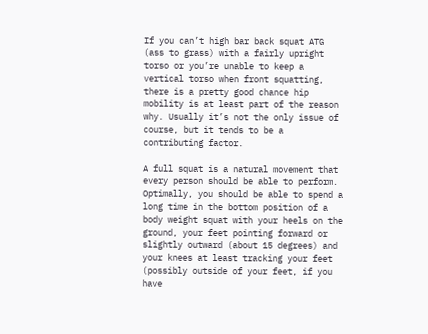If you can’t high bar back squat ATG (ass to grass) with a fairly upright torso or you’re unable to keep a vertical torso when front squatting, there is a pretty good chance hip mobility is at least part of the reason why. Usually it’s not the only issue of course, but it tends to be a contributing factor.

A full squat is a natural movement that every person should be able to perform. Optimally, you should be able to spend a long time in the bottom position of a body weight squat with your heels on the ground, your feet pointing forward or slightly outward (about 15 degrees) and your knees at least tracking your feet (possibly outside of your feet, if you have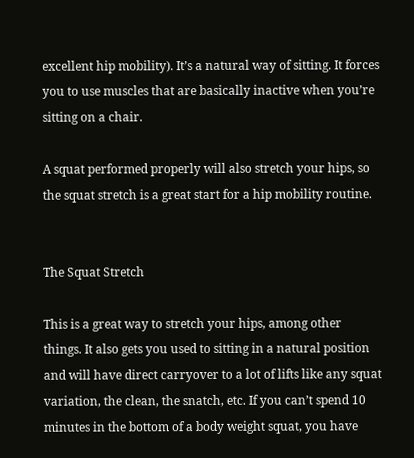excellent hip mobility). It’s a natural way of sitting. It forces you to use muscles that are basically inactive when you’re sitting on a chair.

A squat performed properly will also stretch your hips, so the squat stretch is a great start for a hip mobility routine.


The Squat Stretch

This is a great way to stretch your hips, among other things. It also gets you used to sitting in a natural position and will have direct carryover to a lot of lifts like any squat variation, the clean, the snatch, etc. If you can’t spend 10 minutes in the bottom of a body weight squat, you have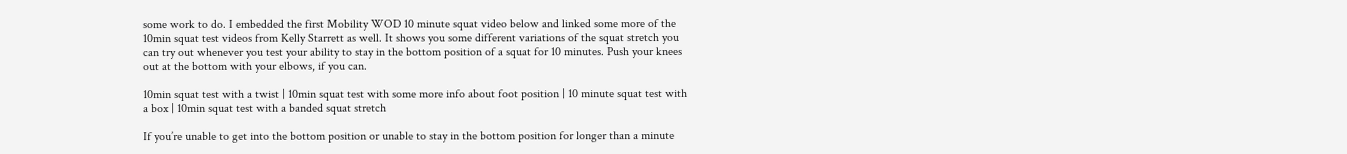some work to do. I embedded the first Mobility WOD 10 minute squat video below and linked some more of the 10min squat test videos from Kelly Starrett as well. It shows you some different variations of the squat stretch you can try out whenever you test your ability to stay in the bottom position of a squat for 10 minutes. Push your knees out at the bottom with your elbows, if you can.

10min squat test with a twist | 10min squat test with some more info about foot position | 10 minute squat test with a box | 10min squat test with a banded squat stretch

If you’re unable to get into the bottom position or unable to stay in the bottom position for longer than a minute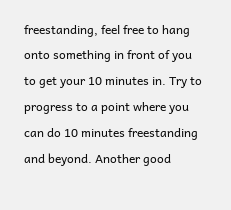freestanding, feel free to hang onto something in front of you to get your 10 minutes in. Try to progress to a point where you can do 10 minutes freestanding and beyond. Another good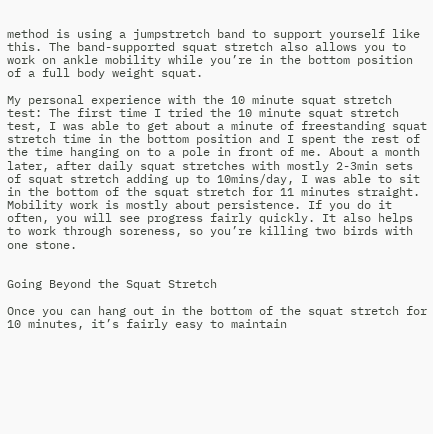method is using a jumpstretch band to support yourself like this. The band-supported squat stretch also allows you to work on ankle mobility while you’re in the bottom position of a full body weight squat.

My personal experience with the 10 minute squat stretch test: The first time I tried the 10 minute squat stretch test, I was able to get about a minute of freestanding squat stretch time in the bottom position and I spent the rest of the time hanging on to a pole in front of me. About a month later, after daily squat stretches with mostly 2-3min sets of squat stretch adding up to 10mins/day, I was able to sit in the bottom of the squat stretch for 11 minutes straight. Mobility work is mostly about persistence. If you do it often, you will see progress fairly quickly. It also helps to work through soreness, so you’re killing two birds with one stone.


Going Beyond the Squat Stretch

Once you can hang out in the bottom of the squat stretch for 10 minutes, it’s fairly easy to maintain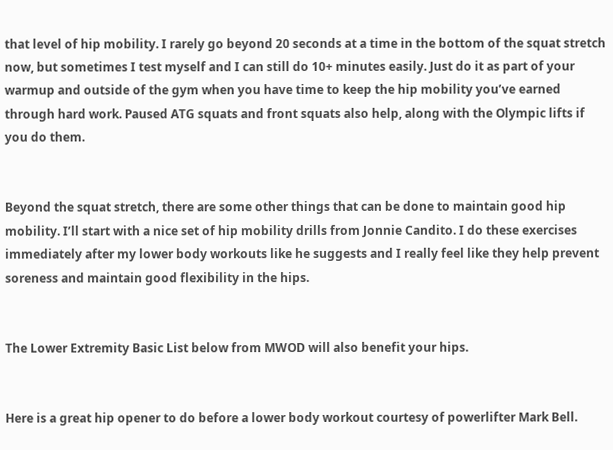that level of hip mobility. I rarely go beyond 20 seconds at a time in the bottom of the squat stretch now, but sometimes I test myself and I can still do 10+ minutes easily. Just do it as part of your warmup and outside of the gym when you have time to keep the hip mobility you’ve earned through hard work. Paused ATG squats and front squats also help, along with the Olympic lifts if you do them.


Beyond the squat stretch, there are some other things that can be done to maintain good hip mobility. I’ll start with a nice set of hip mobility drills from Jonnie Candito. I do these exercises immediately after my lower body workouts like he suggests and I really feel like they help prevent soreness and maintain good flexibility in the hips.


The Lower Extremity Basic List below from MWOD will also benefit your hips.


Here is a great hip opener to do before a lower body workout courtesy of powerlifter Mark Bell.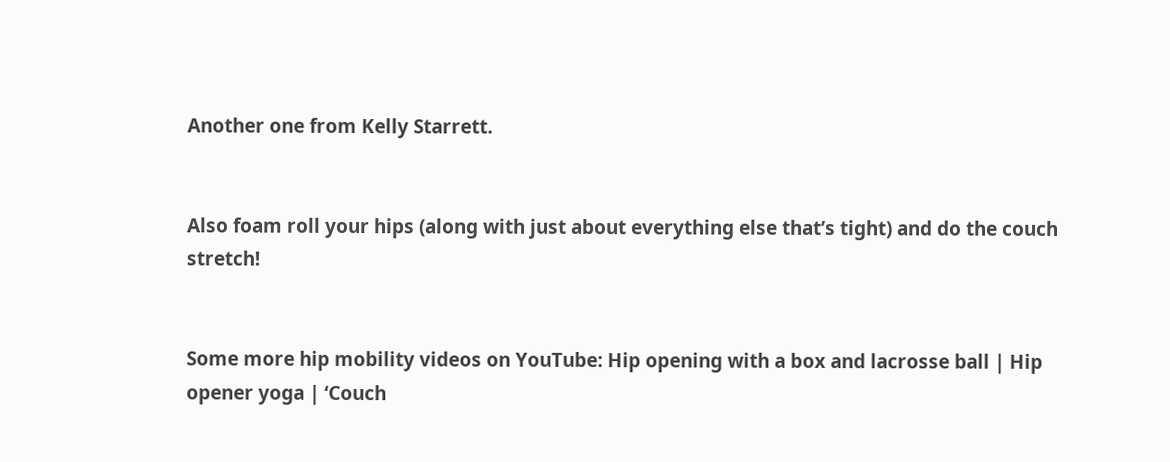Another one from Kelly Starrett.


Also foam roll your hips (along with just about everything else that’s tight) and do the couch stretch!


Some more hip mobility videos on YouTube: Hip opening with a box and lacrosse ball | Hip opener yoga | ‘Couch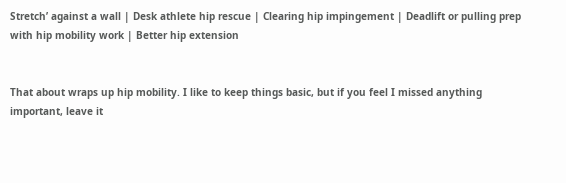Stretch’ against a wall | Desk athlete hip rescue | Clearing hip impingement | Deadlift or pulling prep with hip mobility work | Better hip extension


That about wraps up hip mobility. I like to keep things basic, but if you feel I missed anything important, leave it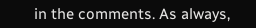in the comments. As always,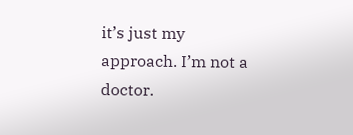it’s just my approach. I’m not a doctor.